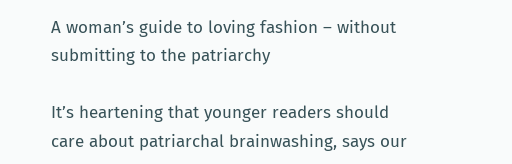A woman’s guide to loving fashion – without submitting to the patriarchy

It’s heartening that younger readers should care about patriarchal brainwashing, says our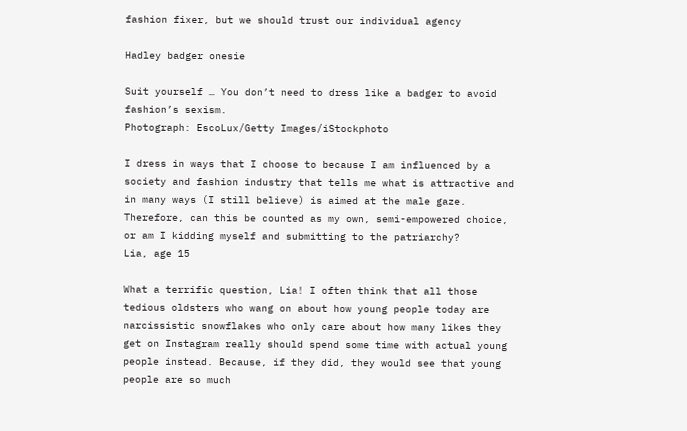fashion fixer, but we should trust our individual agency

Hadley badger onesie

Suit yourself … You don’t need to dress like a badger to avoid fashion’s sexism.
Photograph: EscoLux/Getty Images/iStockphoto

I dress in ways that I choose to because I am influenced by a society and fashion industry that tells me what is attractive and in many ways (I still believe) is aimed at the male gaze. Therefore, can this be counted as my own, semi-empowered choice, or am I kidding myself and submitting to the patriarchy?
Lia, age 15

What a terrific question, Lia! I often think that all those tedious oldsters who wang on about how young people today are narcissistic snowflakes who only care about how many likes they get on Instagram really should spend some time with actual young people instead. Because, if they did, they would see that young people are so much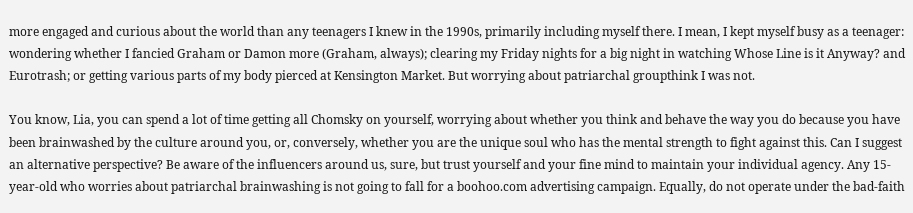more engaged and curious about the world than any teenagers I knew in the 1990s, primarily including myself there. I mean, I kept myself busy as a teenager: wondering whether I fancied Graham or Damon more (Graham, always); clearing my Friday nights for a big night in watching Whose Line is it Anyway? and Eurotrash; or getting various parts of my body pierced at Kensington Market. But worrying about patriarchal groupthink I was not.

You know, Lia, you can spend a lot of time getting all Chomsky on yourself, worrying about whether you think and behave the way you do because you have been brainwashed by the culture around you, or, conversely, whether you are the unique soul who has the mental strength to fight against this. Can I suggest an alternative perspective? Be aware of the influencers around us, sure, but trust yourself and your fine mind to maintain your individual agency. Any 15-year-old who worries about patriarchal brainwashing is not going to fall for a boohoo.com advertising campaign. Equally, do not operate under the bad-faith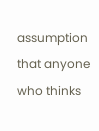assumption that anyone who thinks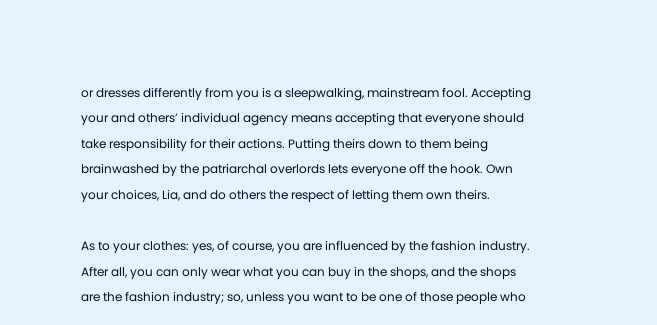or dresses differently from you is a sleepwalking, mainstream fool. Accepting your and others’ individual agency means accepting that everyone should take responsibility for their actions. Putting theirs down to them being brainwashed by the patriarchal overlords lets everyone off the hook. Own your choices, Lia, and do others the respect of letting them own theirs.

As to your clothes: yes, of course, you are influenced by the fashion industry. After all, you can only wear what you can buy in the shops, and the shops are the fashion industry; so, unless you want to be one of those people who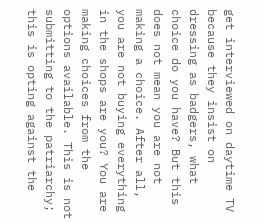get interviewed on daytime TV because they insist on dressing as badgers, what choice do you have? But this does not mean you are not making a choice. After all, you are not buying everything in the shops are you? You are making choices from the options available. This is not submitting to the patriarchy; this is opting against the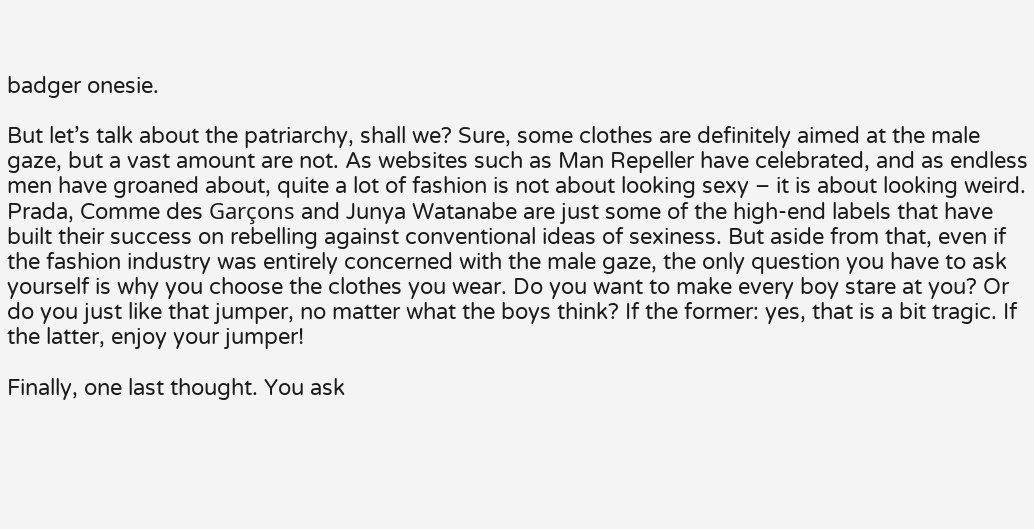badger onesie.

But let’s talk about the patriarchy, shall we? Sure, some clothes are definitely aimed at the male gaze, but a vast amount are not. As websites such as Man Repeller have celebrated, and as endless men have groaned about, quite a lot of fashion is not about looking sexy – it is about looking weird. Prada, Comme des Garçons and Junya Watanabe are just some of the high-end labels that have built their success on rebelling against conventional ideas of sexiness. But aside from that, even if the fashion industry was entirely concerned with the male gaze, the only question you have to ask yourself is why you choose the clothes you wear. Do you want to make every boy stare at you? Or do you just like that jumper, no matter what the boys think? If the former: yes, that is a bit tragic. If the latter, enjoy your jumper!

Finally, one last thought. You ask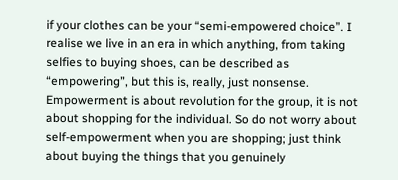if your clothes can be your “semi-empowered choice”. I realise we live in an era in which anything, from taking selfies to buying shoes, can be described as “empowering”, but this is, really, just nonsense. Empowerment is about revolution for the group, it is not about shopping for the individual. So do not worry about self-empowerment when you are shopping; just think about buying the things that you genuinely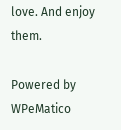love. And enjoy them.

Powered by WPeMatico